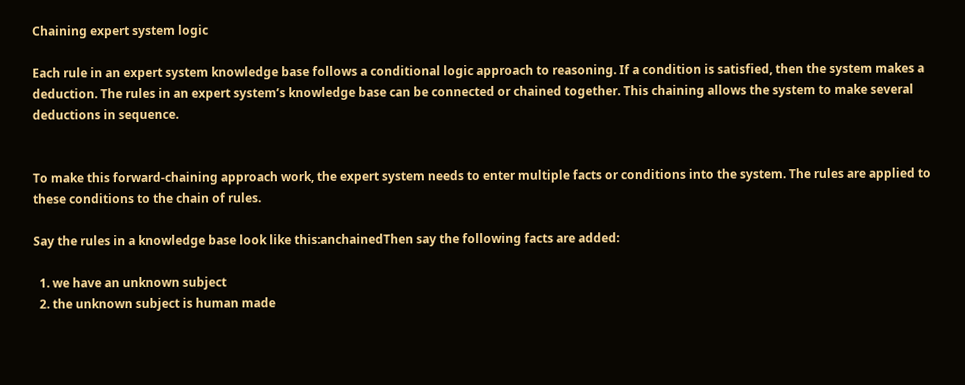Chaining expert system logic

Each rule in an expert system knowledge base follows a conditional logic approach to reasoning. If a condition is satisfied, then the system makes a deduction. The rules in an expert system’s knowledge base can be connected or chained together. This chaining allows the system to make several deductions in sequence.


To make this forward-chaining approach work, the expert system needs to enter multiple facts or conditions into the system. The rules are applied to these conditions to the chain of rules.

Say the rules in a knowledge base look like this:anchainedThen say the following facts are added:

  1. we have an unknown subject
  2. the unknown subject is human made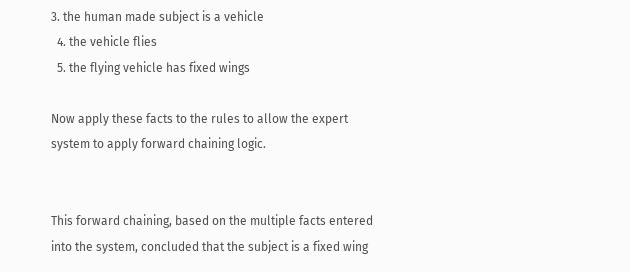3. the human made subject is a vehicle
  4. the vehicle flies
  5. the flying vehicle has fixed wings

Now apply these facts to the rules to allow the expert system to apply forward chaining logic.


This forward chaining, based on the multiple facts entered into the system, concluded that the subject is a fixed wing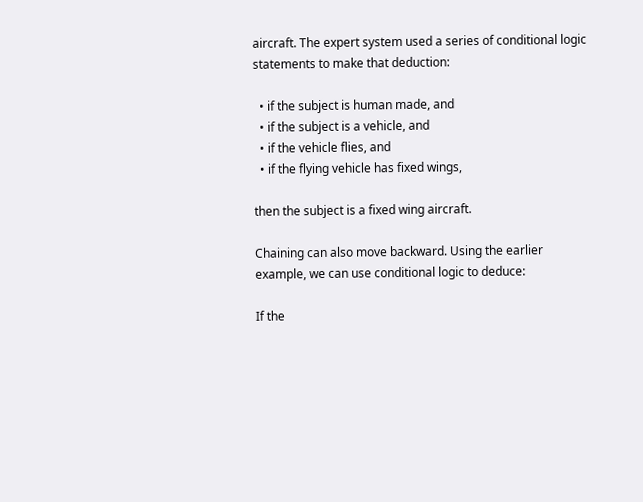aircraft. The expert system used a series of conditional logic statements to make that deduction:

  • if the subject is human made, and
  • if the subject is a vehicle, and
  • if the vehicle flies, and
  • if the flying vehicle has fixed wings,

then the subject is a fixed wing aircraft.

Chaining can also move backward. Using the earlier example, we can use conditional logic to deduce:

If the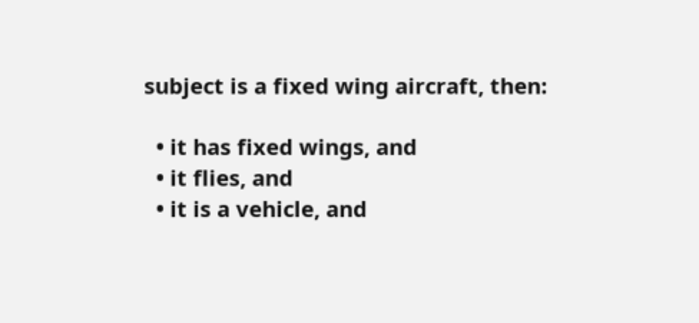subject is a fixed wing aircraft, then:

  • it has fixed wings, and
  • it flies, and
  • it is a vehicle, and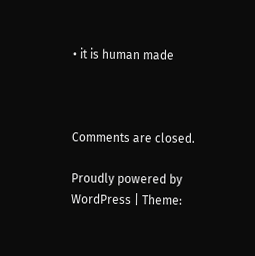• it is human made



Comments are closed.

Proudly powered by WordPress | Theme: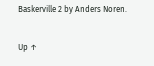Baskerville 2 by Anders Noren.

Up ↑